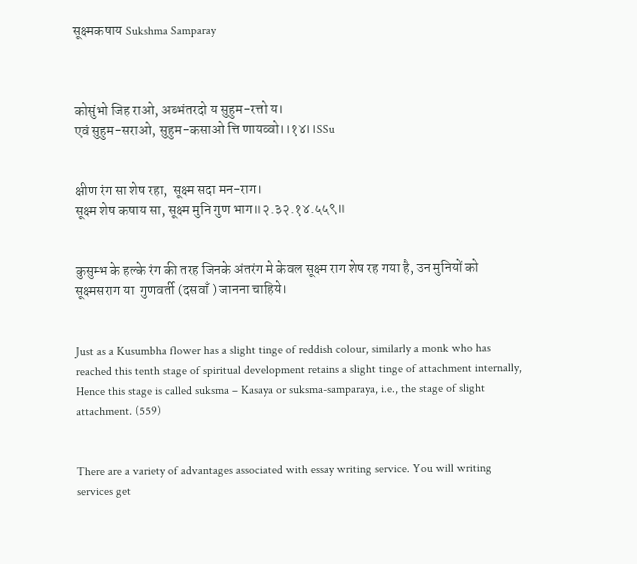सूक्ष्मकषाय Sukshma Samparay



कोसुंभो जिह राओ, अब्भंतरदो य सुहुम-रत्तो य।
एवं सुहुम-सराओ, सुहुम-कसाओ त्ति णायव्वो।।१४।।SSu


क्षीण रंग सा शेष रहा,  सूक्ष्म सदा मन-राग।
सूक्ष्म शेष कषाय सा, सूक्ष्म मुनि गुण भाग॥२.३२.१४.५५९॥


कुसुम्भ के हल्के रंग की तरह जिनके अंतरंग मे केवल सूक्ष्म राग शेष रह गया है, उन मुनियों को सूक्ष्मसराग या  गुणवर्ती (दसवाँ ) जानना चाहिये।


Just as a Kusumbha flower has a slight tinge of reddish colour, similarly a monk who has reached this tenth stage of spiritual development retains a slight tinge of attachment internally, Hence this stage is called suksma – Kasaya or suksma-samparaya, i.e., the stage of slight attachment. (559)


There are a variety of advantages associated with essay writing service. You will writing services get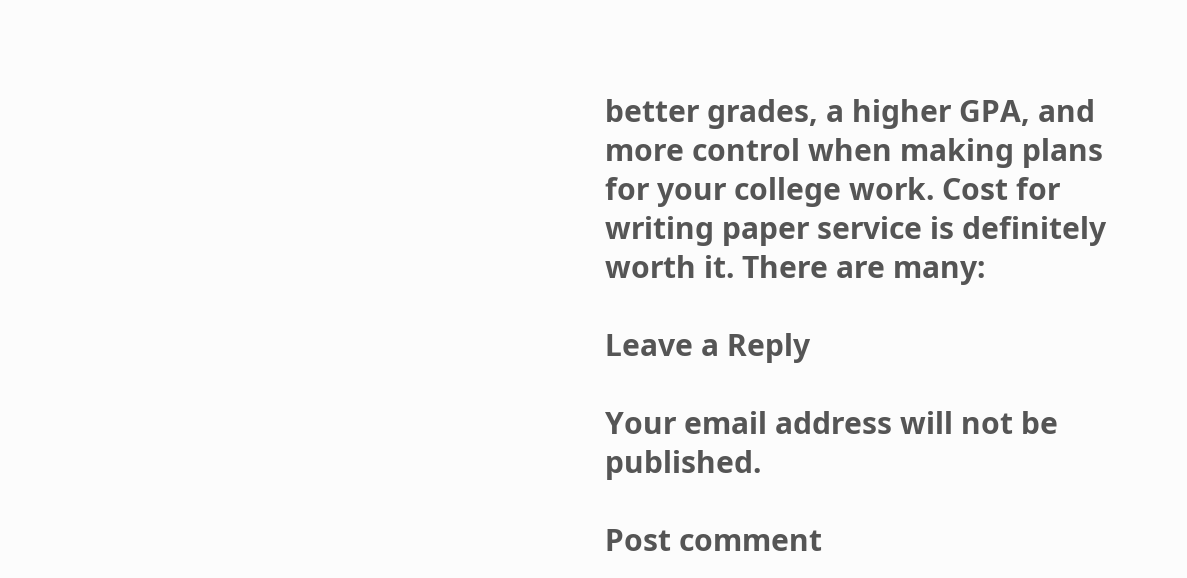better grades, a higher GPA, and more control when making plans for your college work. Cost for writing paper service is definitely worth it. There are many:

Leave a Reply

Your email address will not be published.

Post comment